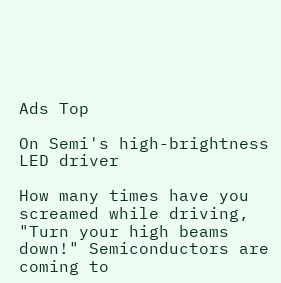Ads Top

On Semi's high-brightness LED driver

How many times have you screamed while driving, "Turn your high beams down!" Semiconductors are coming to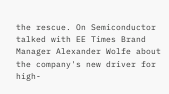the rescue. On Semiconductor talked with EE Times Brand Manager Alexander Wolfe about the company's new driver for high-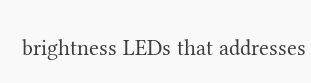brightness LEDs that addresses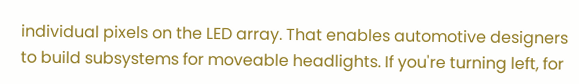individual pixels on the LED array. That enables automotive designers to build subsystems for moveable headlights. If you're turning left, for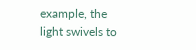example, the light swivels to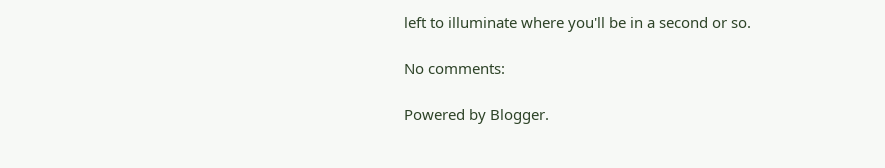left to illuminate where you'll be in a second or so.

No comments:

Powered by Blogger.